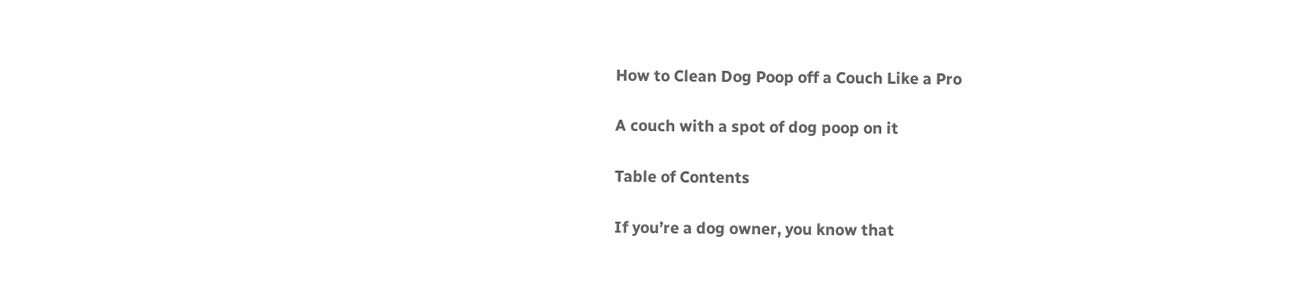How to Clean Dog Poop off a Couch Like a Pro

A couch with a spot of dog poop on it

Table of Contents

If you’re a dog owner, you know that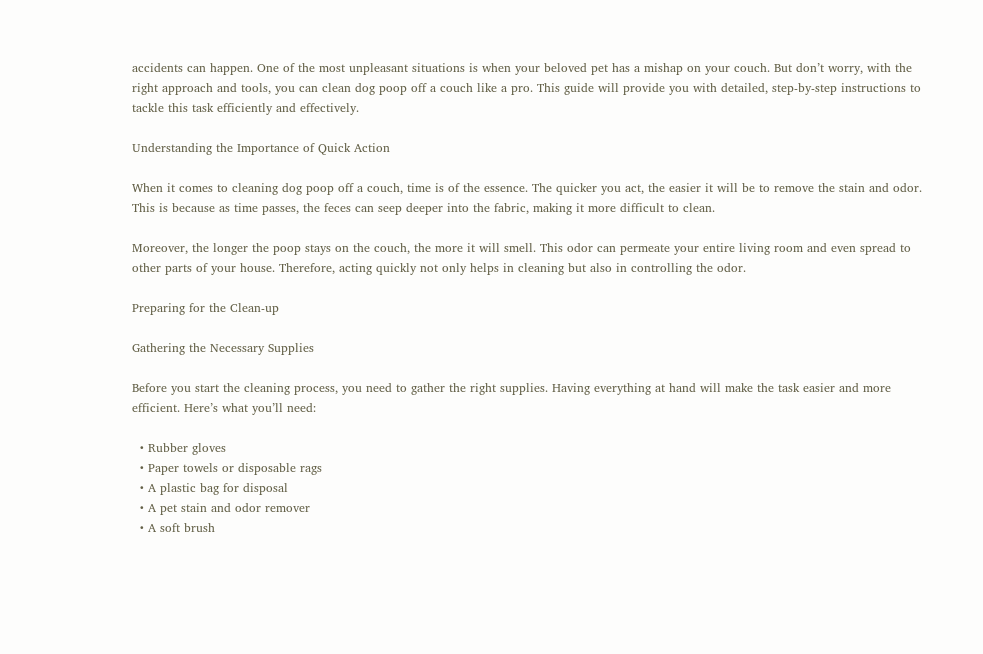accidents can happen. One of the most unpleasant situations is when your beloved pet has a mishap on your couch. But don’t worry, with the right approach and tools, you can clean dog poop off a couch like a pro. This guide will provide you with detailed, step-by-step instructions to tackle this task efficiently and effectively.

Understanding the Importance of Quick Action

When it comes to cleaning dog poop off a couch, time is of the essence. The quicker you act, the easier it will be to remove the stain and odor. This is because as time passes, the feces can seep deeper into the fabric, making it more difficult to clean.

Moreover, the longer the poop stays on the couch, the more it will smell. This odor can permeate your entire living room and even spread to other parts of your house. Therefore, acting quickly not only helps in cleaning but also in controlling the odor.

Preparing for the Clean-up

Gathering the Necessary Supplies

Before you start the cleaning process, you need to gather the right supplies. Having everything at hand will make the task easier and more efficient. Here’s what you’ll need:

  • Rubber gloves
  • Paper towels or disposable rags
  • A plastic bag for disposal
  • A pet stain and odor remover
  • A soft brush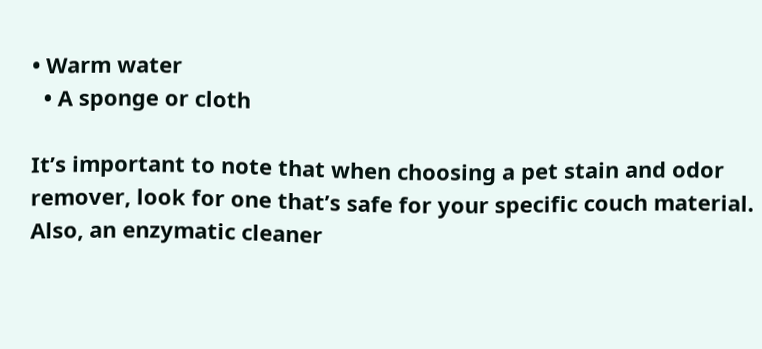• Warm water
  • A sponge or cloth

It’s important to note that when choosing a pet stain and odor remover, look for one that’s safe for your specific couch material. Also, an enzymatic cleaner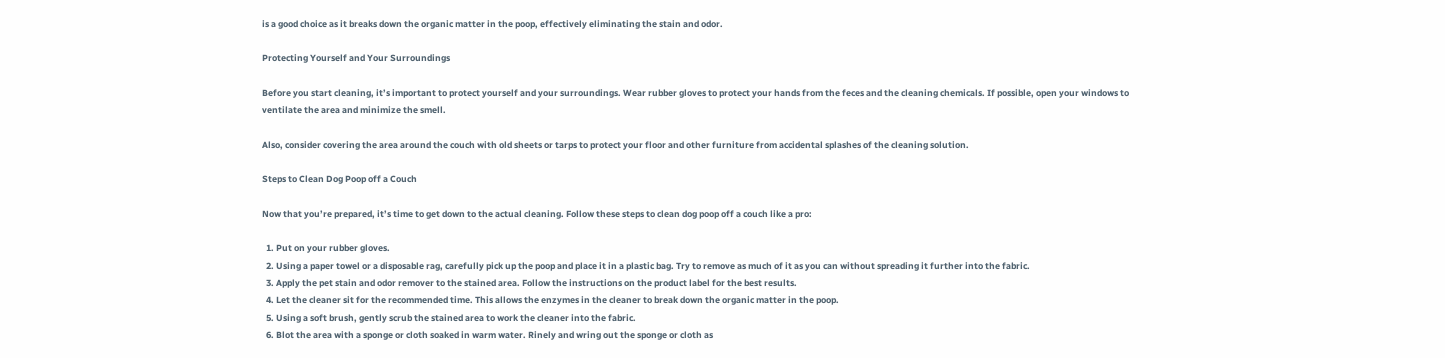is a good choice as it breaks down the organic matter in the poop, effectively eliminating the stain and odor.

Protecting Yourself and Your Surroundings

Before you start cleaning, it’s important to protect yourself and your surroundings. Wear rubber gloves to protect your hands from the feces and the cleaning chemicals. If possible, open your windows to ventilate the area and minimize the smell.

Also, consider covering the area around the couch with old sheets or tarps to protect your floor and other furniture from accidental splashes of the cleaning solution.

Steps to Clean Dog Poop off a Couch

Now that you’re prepared, it’s time to get down to the actual cleaning. Follow these steps to clean dog poop off a couch like a pro:

  1. Put on your rubber gloves.
  2. Using a paper towel or a disposable rag, carefully pick up the poop and place it in a plastic bag. Try to remove as much of it as you can without spreading it further into the fabric.
  3. Apply the pet stain and odor remover to the stained area. Follow the instructions on the product label for the best results.
  4. Let the cleaner sit for the recommended time. This allows the enzymes in the cleaner to break down the organic matter in the poop.
  5. Using a soft brush, gently scrub the stained area to work the cleaner into the fabric.
  6. Blot the area with a sponge or cloth soaked in warm water. Rinely and wring out the sponge or cloth as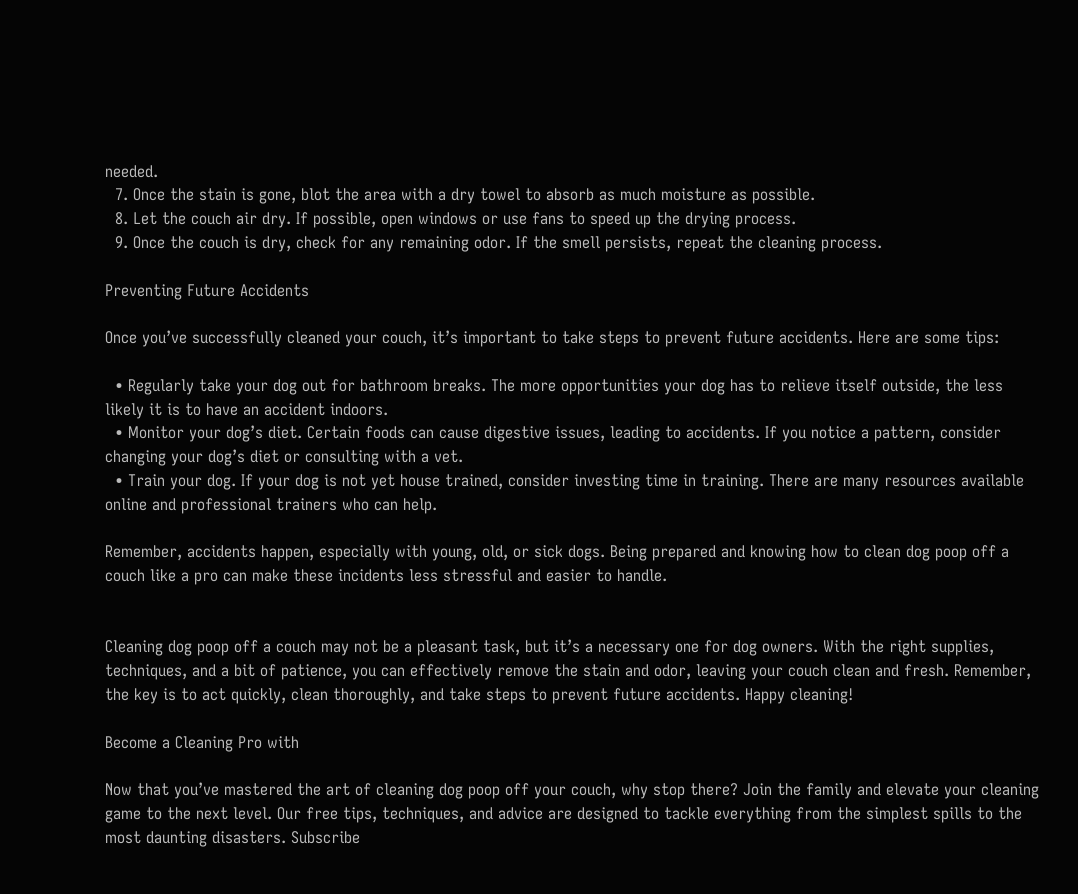needed.
  7. Once the stain is gone, blot the area with a dry towel to absorb as much moisture as possible.
  8. Let the couch air dry. If possible, open windows or use fans to speed up the drying process.
  9. Once the couch is dry, check for any remaining odor. If the smell persists, repeat the cleaning process.

Preventing Future Accidents

Once you’ve successfully cleaned your couch, it’s important to take steps to prevent future accidents. Here are some tips:

  • Regularly take your dog out for bathroom breaks. The more opportunities your dog has to relieve itself outside, the less likely it is to have an accident indoors.
  • Monitor your dog’s diet. Certain foods can cause digestive issues, leading to accidents. If you notice a pattern, consider changing your dog’s diet or consulting with a vet.
  • Train your dog. If your dog is not yet house trained, consider investing time in training. There are many resources available online and professional trainers who can help.

Remember, accidents happen, especially with young, old, or sick dogs. Being prepared and knowing how to clean dog poop off a couch like a pro can make these incidents less stressful and easier to handle.


Cleaning dog poop off a couch may not be a pleasant task, but it’s a necessary one for dog owners. With the right supplies, techniques, and a bit of patience, you can effectively remove the stain and odor, leaving your couch clean and fresh. Remember, the key is to act quickly, clean thoroughly, and take steps to prevent future accidents. Happy cleaning!

Become a Cleaning Pro with

Now that you’ve mastered the art of cleaning dog poop off your couch, why stop there? Join the family and elevate your cleaning game to the next level. Our free tips, techniques, and advice are designed to tackle everything from the simplest spills to the most daunting disasters. Subscribe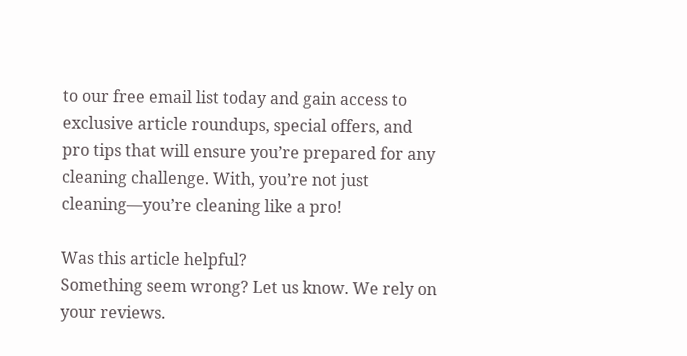to our free email list today and gain access to exclusive article roundups, special offers, and pro tips that will ensure you’re prepared for any cleaning challenge. With, you’re not just cleaning—you’re cleaning like a pro!

Was this article helpful?
Something seem wrong? Let us know. We rely on your reviews.